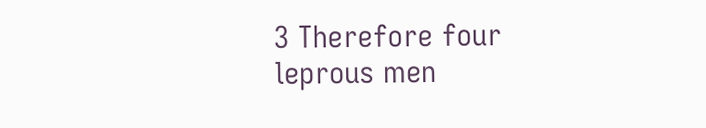3 Therefore four leprous men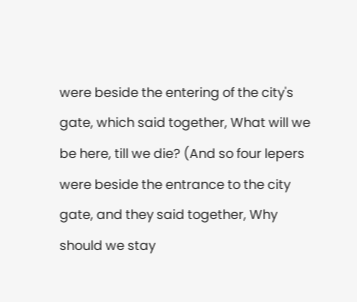were beside the entering of the city's gate, which said together, What will we be here, till we die? (And so four lepers were beside the entrance to the city gate, and they said together, Why should we stay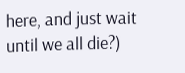here, and just wait until we all die?)